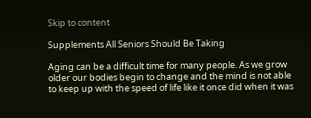Skip to content

Supplements All Seniors Should Be Taking

Aging can be a difficult time for many people. As we grow older our bodies begin to change and the mind is not able to keep up with the speed of life like it once did when it was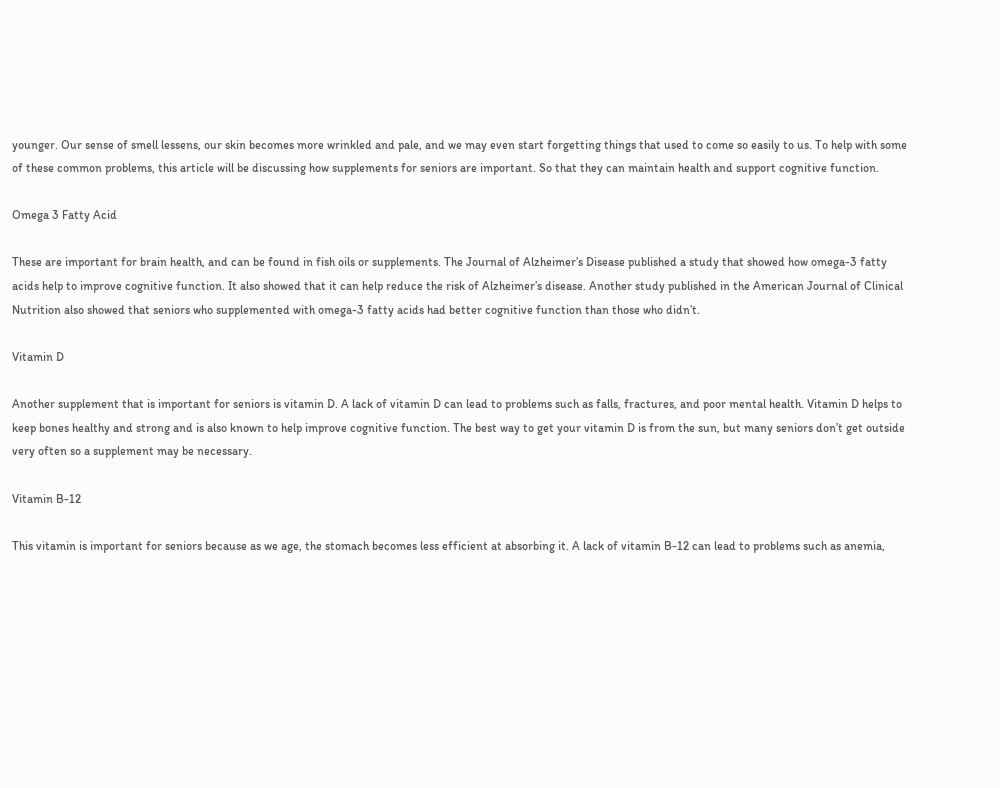younger. Our sense of smell lessens, our skin becomes more wrinkled and pale, and we may even start forgetting things that used to come so easily to us. To help with some of these common problems, this article will be discussing how supplements for seniors are important. So that they can maintain health and support cognitive function.

Omega 3 Fatty Acid

These are important for brain health, and can be found in fish oils or supplements. The Journal of Alzheimer’s Disease published a study that showed how omega-3 fatty acids help to improve cognitive function. It also showed that it can help reduce the risk of Alzheimer’s disease. Another study published in the American Journal of Clinical Nutrition also showed that seniors who supplemented with omega-3 fatty acids had better cognitive function than those who didn’t.

Vitamin D

Another supplement that is important for seniors is vitamin D. A lack of vitamin D can lead to problems such as falls, fractures, and poor mental health. Vitamin D helps to keep bones healthy and strong and is also known to help improve cognitive function. The best way to get your vitamin D is from the sun, but many seniors don’t get outside very often so a supplement may be necessary.

Vitamin B-12

This vitamin is important for seniors because as we age, the stomach becomes less efficient at absorbing it. A lack of vitamin B-12 can lead to problems such as anemia,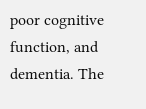poor cognitive function, and dementia. The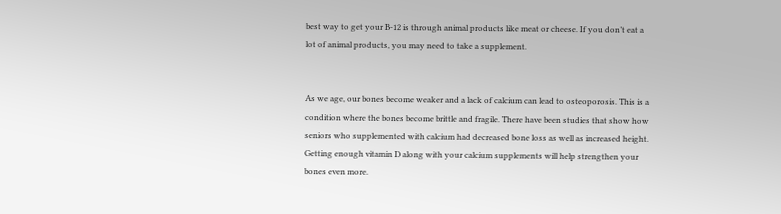best way to get your B-12 is through animal products like meat or cheese. If you don’t eat a lot of animal products, you may need to take a supplement.


As we age, our bones become weaker and a lack of calcium can lead to osteoporosis. This is a condition where the bones become brittle and fragile. There have been studies that show how seniors who supplemented with calcium had decreased bone loss as well as increased height. Getting enough vitamin D along with your calcium supplements will help strengthen your bones even more.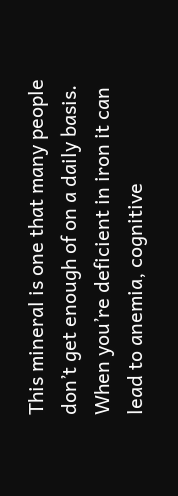This mineral is one that many people don’t get enough of on a daily basis. When you’re deficient in iron it can lead to anemia, cognitive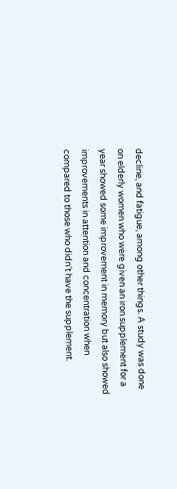decline, and fatigue, among other things. A study was done on elderly women who were given an iron supplement for a year showed some improvement in memory but also showed improvements in attention and concentration when compared to those who didn’t have the supplement.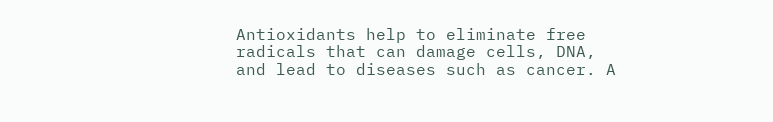Antioxidants help to eliminate free radicals that can damage cells, DNA, and lead to diseases such as cancer. A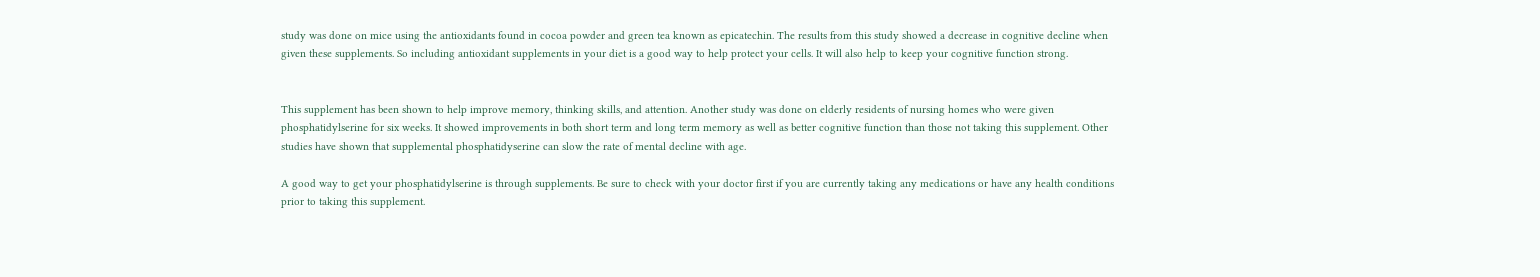study was done on mice using the antioxidants found in cocoa powder and green tea known as epicatechin. The results from this study showed a decrease in cognitive decline when given these supplements. So including antioxidant supplements in your diet is a good way to help protect your cells. It will also help to keep your cognitive function strong.


This supplement has been shown to help improve memory, thinking skills, and attention. Another study was done on elderly residents of nursing homes who were given phosphatidylserine for six weeks. It showed improvements in both short term and long term memory as well as better cognitive function than those not taking this supplement. Other studies have shown that supplemental phosphatidyserine can slow the rate of mental decline with age.

A good way to get your phosphatidylserine is through supplements. Be sure to check with your doctor first if you are currently taking any medications or have any health conditions prior to taking this supplement.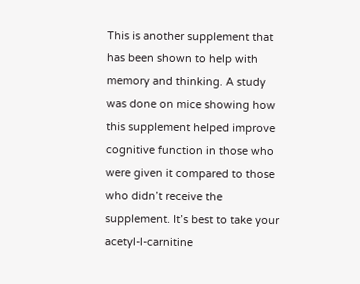This is another supplement that has been shown to help with memory and thinking. A study was done on mice showing how this supplement helped improve cognitive function in those who were given it compared to those who didn’t receive the supplement. It’s best to take your acetyl-l-carnitine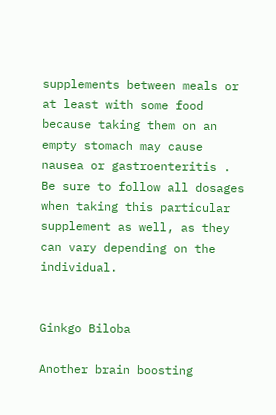supplements between meals or at least with some food because taking them on an empty stomach may cause nausea or gastroenteritis . Be sure to follow all dosages when taking this particular supplement as well, as they can vary depending on the individual.


Ginkgo Biloba

Another brain boosting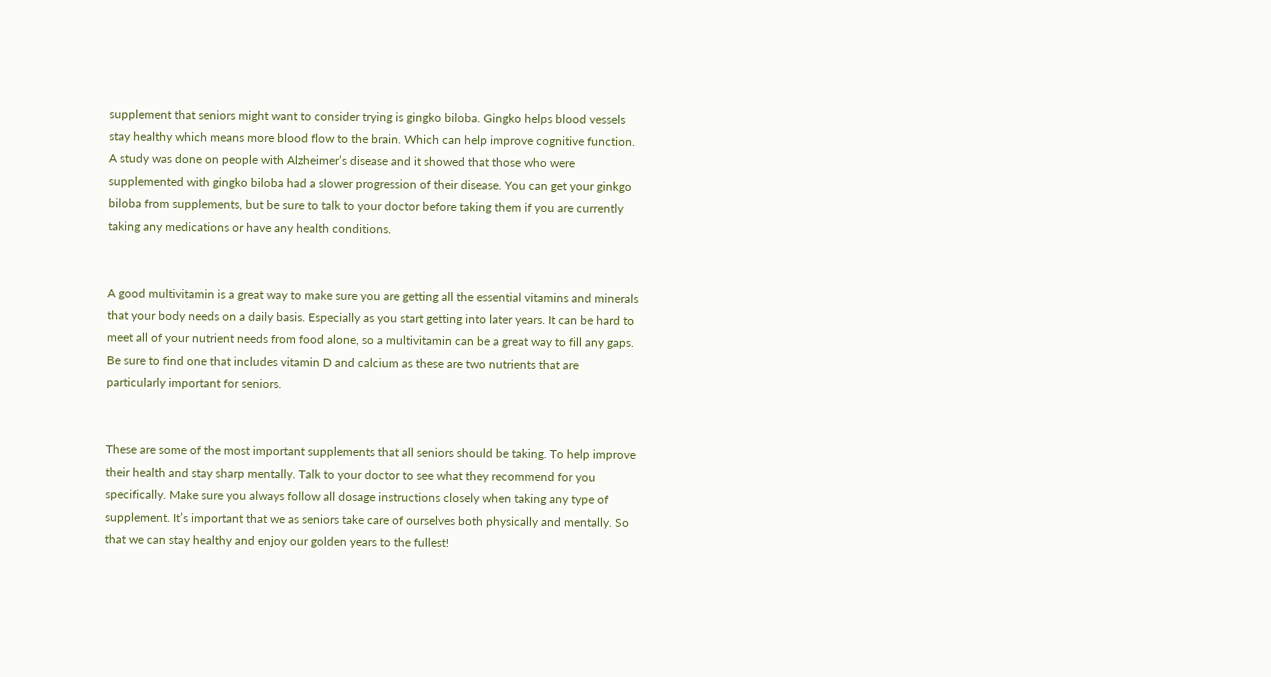supplement that seniors might want to consider trying is gingko biloba. Gingko helps blood vessels stay healthy which means more blood flow to the brain. Which can help improve cognitive function. A study was done on people with Alzheimer’s disease and it showed that those who were supplemented with gingko biloba had a slower progression of their disease. You can get your ginkgo biloba from supplements, but be sure to talk to your doctor before taking them if you are currently taking any medications or have any health conditions.


A good multivitamin is a great way to make sure you are getting all the essential vitamins and minerals that your body needs on a daily basis. Especially as you start getting into later years. It can be hard to meet all of your nutrient needs from food alone, so a multivitamin can be a great way to fill any gaps. Be sure to find one that includes vitamin D and calcium as these are two nutrients that are particularly important for seniors.


These are some of the most important supplements that all seniors should be taking. To help improve their health and stay sharp mentally. Talk to your doctor to see what they recommend for you specifically. Make sure you always follow all dosage instructions closely when taking any type of supplement. It’s important that we as seniors take care of ourselves both physically and mentally. So that we can stay healthy and enjoy our golden years to the fullest!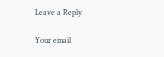Leave a Reply

Your email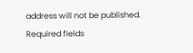address will not be published. Required fields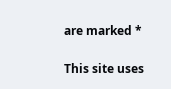are marked *

This site uses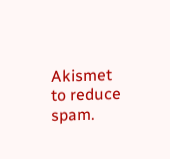Akismet to reduce spam.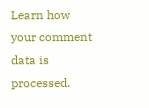Learn how your comment data is processed.